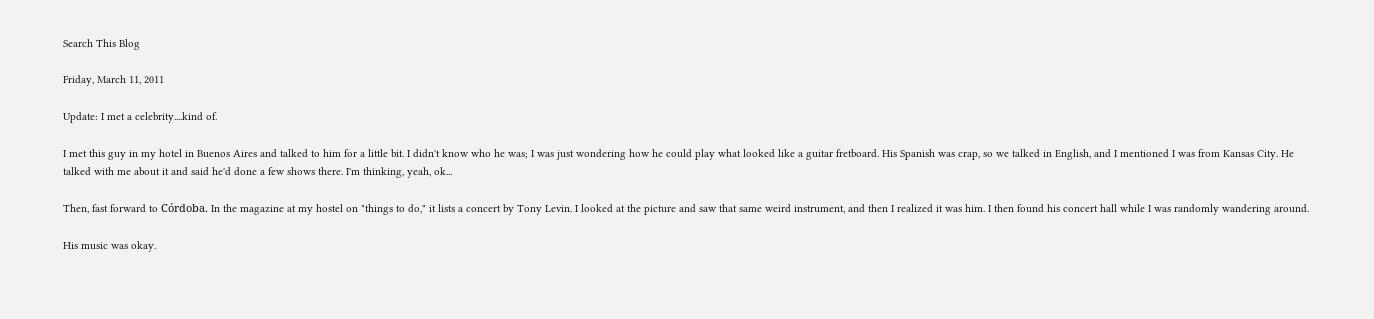Search This Blog

Friday, March 11, 2011

Update: I met a celebrity....kind of.

I met this guy in my hotel in Buenos Aires and talked to him for a little bit. I didn't know who he was; I was just wondering how he could play what looked like a guitar fretboard. His Spanish was crap, so we talked in English, and I mentioned I was from Kansas City. He talked with me about it and said he'd done a few shows there. I'm thinking, yeah, ok...

Then, fast forward to Córdoba. In the magazine at my hostel on "things to do," it lists a concert by Tony Levin. I looked at the picture and saw that same weird instrument, and then I realized it was him. I then found his concert hall while I was randomly wandering around.

His music was okay.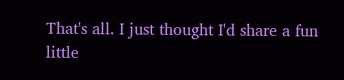That's all. I just thought I'd share a fun little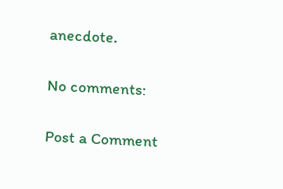anecdote.

No comments:

Post a Comment